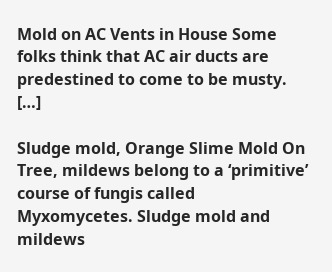Mold on AC Vents in House Some folks think that AC air ducts are predestined to come to be musty. […]

Sludge mold, Orange Slime Mold On Tree, mildews belong to a ‘primitive’ course of fungis called Myxomycetes. Sludge mold and mildews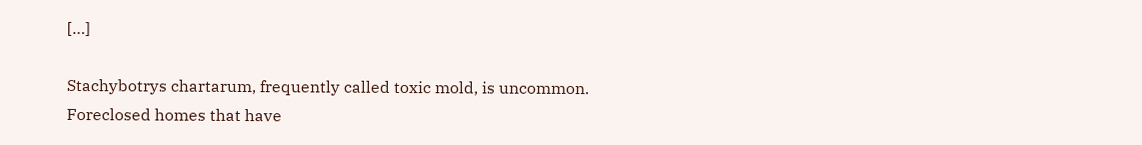[…]

Stachybotrys chartarum, frequently called toxic mold, is uncommon. Foreclosed homes that have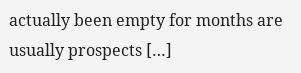actually been empty for months are usually prospects […]